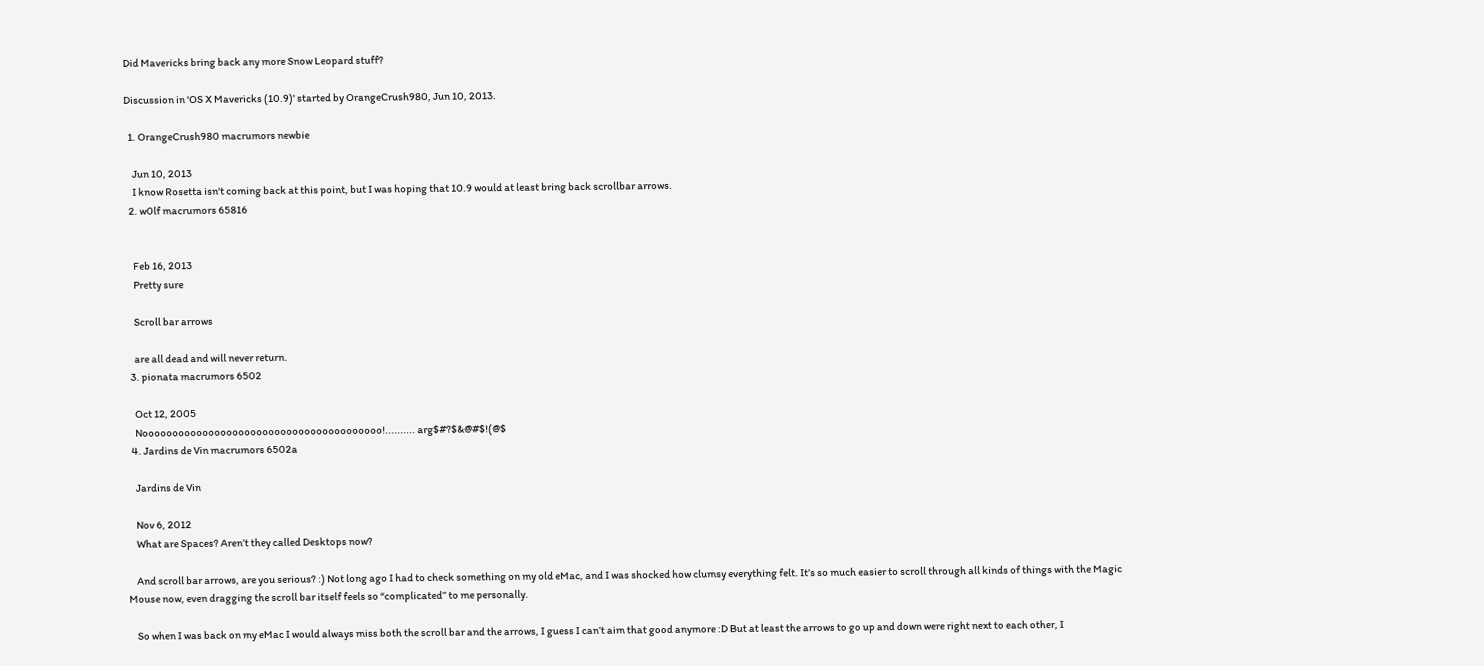Did Mavericks bring back any more Snow Leopard stuff?

Discussion in 'OS X Mavericks (10.9)' started by OrangeCrush980, Jun 10, 2013.

  1. OrangeCrush980 macrumors newbie

    Jun 10, 2013
    I know Rosetta isn't coming back at this point, but I was hoping that 10.9 would at least bring back scrollbar arrows.
  2. w0lf macrumors 65816


    Feb 16, 2013
    Pretty sure

    Scroll bar arrows

    are all dead and will never return.
  3. pionata macrumors 6502

    Oct 12, 2005
    Noooooooooooooooooooooooooooooooooooooooo!.......... arg$#?$&@#$!(@$
  4. Jardins de Vin macrumors 6502a

    Jardins de Vin

    Nov 6, 2012
    What are Spaces? Aren’t they called Desktops now?

    And scroll bar arrows, are you serious? :) Not long ago I had to check something on my old eMac, and I was shocked how clumsy everything felt. It’s so much easier to scroll through all kinds of things with the Magic Mouse now, even dragging the scroll bar itself feels so “complicated” to me personally.

    So when I was back on my eMac I would always miss both the scroll bar and the arrows, I guess I can’t aim that good anymore :D But at least the arrows to go up and down were right next to each other, I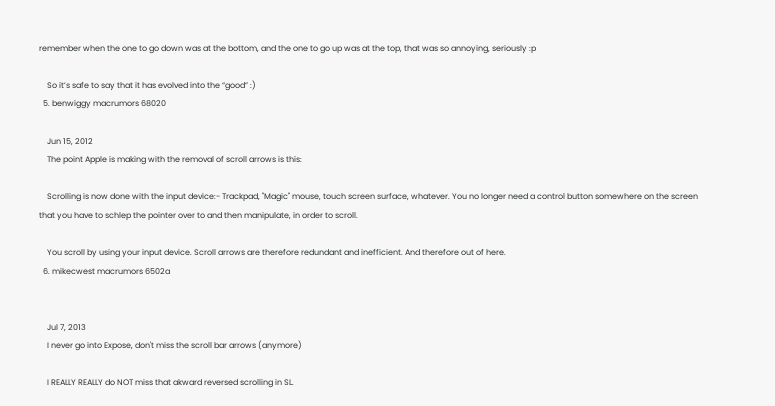remember when the one to go down was at the bottom, and the one to go up was at the top, that was so annoying, seriously :p

    So it’s safe to say that it has evolved into the “good” :)
  5. benwiggy macrumors 68020

    Jun 15, 2012
    The point Apple is making with the removal of scroll arrows is this:

    Scrolling is now done with the input device:- Trackpad, "Magic" mouse, touch screen surface, whatever. You no longer need a control button somewhere on the screen that you have to schlep the pointer over to and then manipulate, in order to scroll.

    You scroll by using your input device. Scroll arrows are therefore redundant and inefficient. And therefore out of here.
  6. mikecwest macrumors 6502a


    Jul 7, 2013
    I never go into Expose, don't miss the scroll bar arrows (anymore)

    I REALLY REALLY do NOT miss that akward reversed scrolling in SL.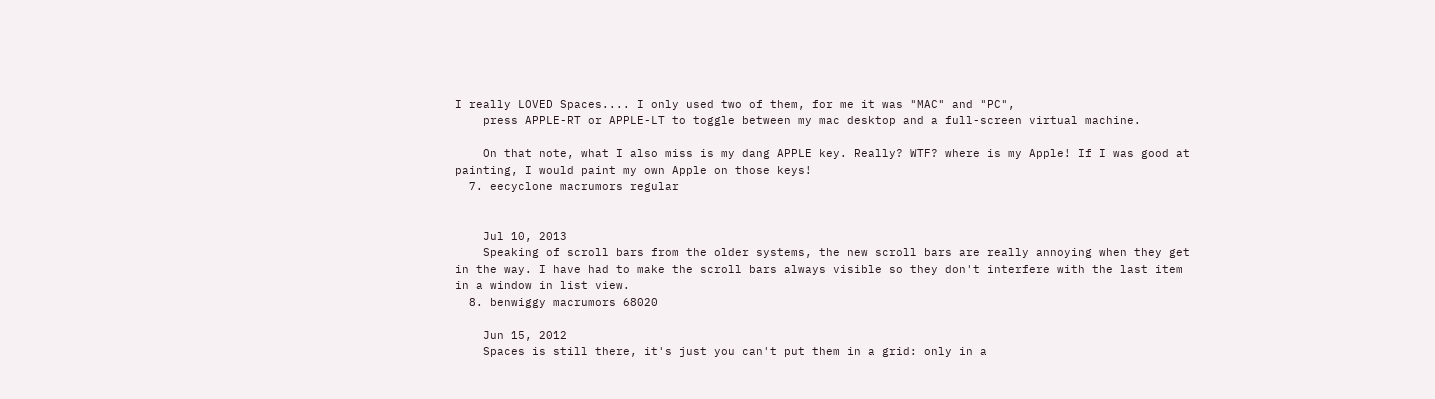I really LOVED Spaces.... I only used two of them, for me it was "MAC" and "PC",
    press APPLE-RT or APPLE-LT to toggle between my mac desktop and a full-screen virtual machine.

    On that note, what I also miss is my dang APPLE key. Really? WTF? where is my Apple! If I was good at painting, I would paint my own Apple on those keys!
  7. eecyclone macrumors regular


    Jul 10, 2013
    Speaking of scroll bars from the older systems, the new scroll bars are really annoying when they get in the way. I have had to make the scroll bars always visible so they don't interfere with the last item in a window in list view.
  8. benwiggy macrumors 68020

    Jun 15, 2012
    Spaces is still there, it's just you can't put them in a grid: only in a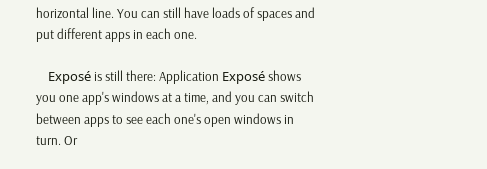horizontal line. You can still have loads of spaces and put different apps in each one.

    Exposé is still there: Application Exposé shows you one app's windows at a time, and you can switch between apps to see each one's open windows in turn. Or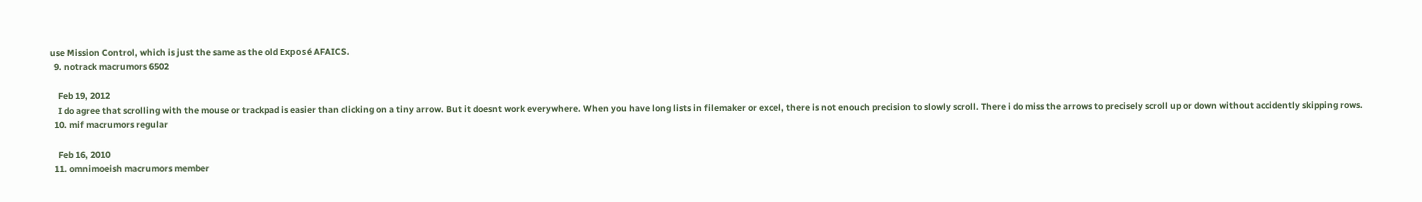use Mission Control, which is just the same as the old Exposé AFAICS.
  9. notrack macrumors 6502

    Feb 19, 2012
    I do agree that scrolling with the mouse or trackpad is easier than clicking on a tiny arrow. But it doesnt work everywhere. When you have long lists in filemaker or excel, there is not enouch precision to slowly scroll. There i do miss the arrows to precisely scroll up or down without accidently skipping rows.
  10. mif macrumors regular

    Feb 16, 2010
  11. omnimoeish macrumors member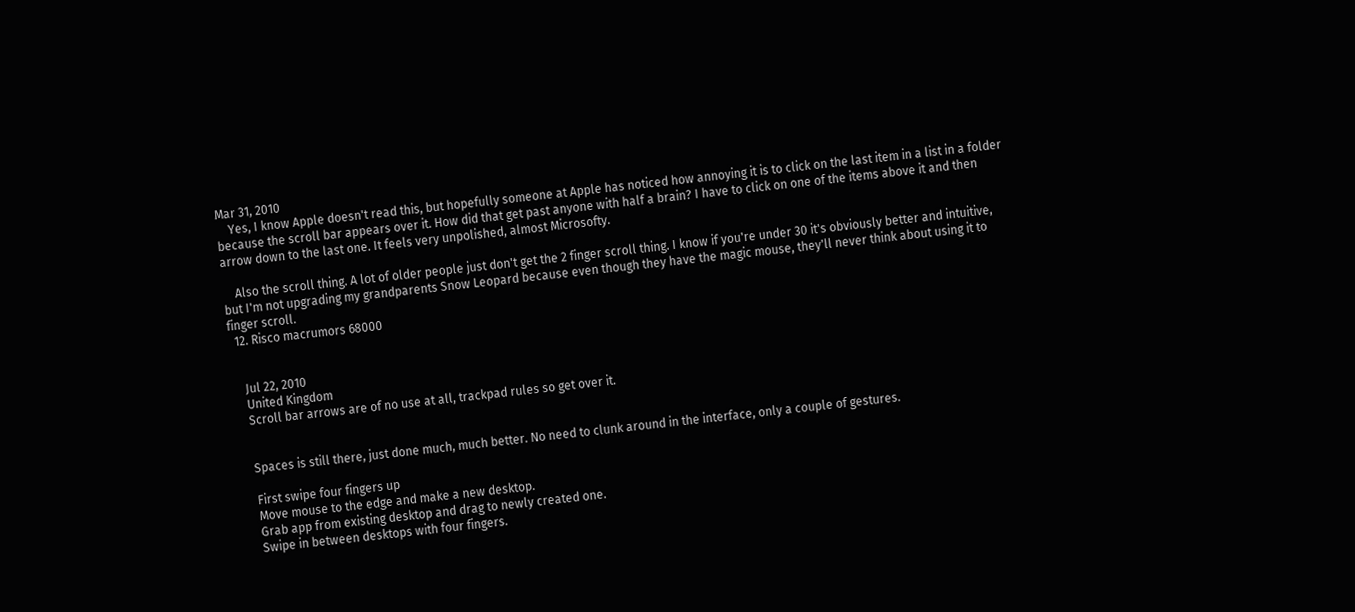Mar 31, 2010
    Yes, I know Apple doesn't read this, but hopefully someone at Apple has noticed how annoying it is to click on the last item in a list in a folder because the scroll bar appears over it. How did that get past anyone with half a brain? I have to click on one of the items above it and then arrow down to the last one. It feels very unpolished, almost Microsofty.

    Also the scroll thing. A lot of older people just don't get the 2 finger scroll thing. I know if you're under 30 it's obviously better and intuitive, but I'm not upgrading my grandparents Snow Leopard because even though they have the magic mouse, they'll never think about using it to finger scroll.
  12. Risco macrumors 68000


    Jul 22, 2010
    United Kingdom
    Scroll bar arrows are of no use at all, trackpad rules so get over it.


    Spaces is still there, just done much, much better. No need to clunk around in the interface, only a couple of gestures.

    First swipe four fingers up
    Move mouse to the edge and make a new desktop.
    Grab app from existing desktop and drag to newly created one.
    Swipe in between desktops with four fingers.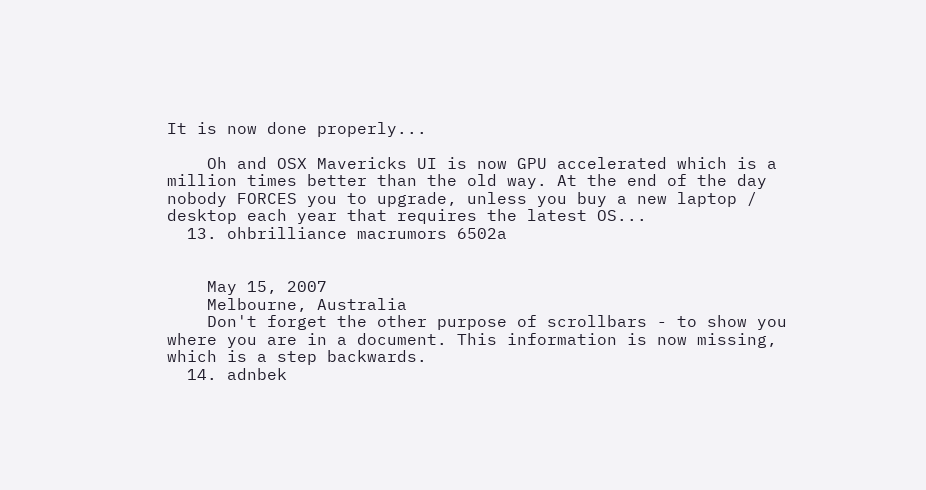It is now done properly...

    Oh and OSX Mavericks UI is now GPU accelerated which is a million times better than the old way. At the end of the day nobody FORCES you to upgrade, unless you buy a new laptop / desktop each year that requires the latest OS...
  13. ohbrilliance macrumors 6502a


    May 15, 2007
    Melbourne, Australia
    Don't forget the other purpose of scrollbars - to show you where you are in a document. This information is now missing, which is a step backwards.
  14. adnbek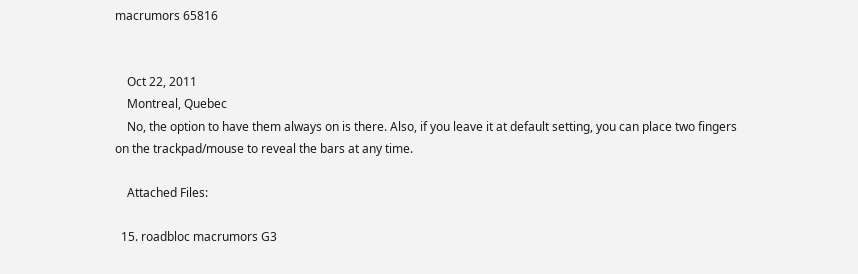macrumors 65816


    Oct 22, 2011
    Montreal, Quebec
    No, the option to have them always on is there. Also, if you leave it at default setting, you can place two fingers on the trackpad/mouse to reveal the bars at any time.

    Attached Files:

  15. roadbloc macrumors G3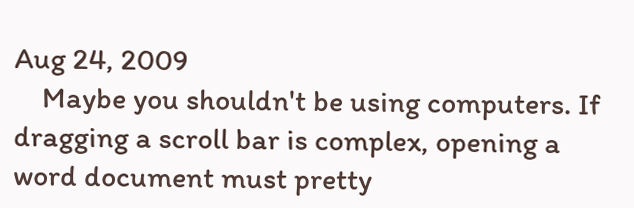Aug 24, 2009
    Maybe you shouldn't be using computers. If dragging a scroll bar is complex, opening a word document must pretty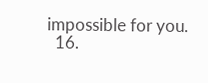impossible for you.
  16.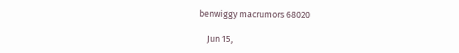benwiggy macrumors 68020

    Jun 15,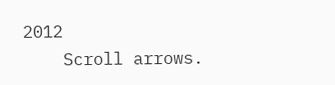2012
    Scroll arrows.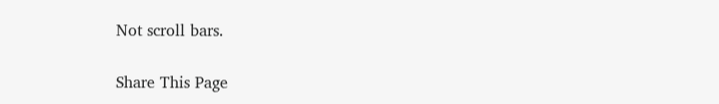Not scroll bars.

Share This Page